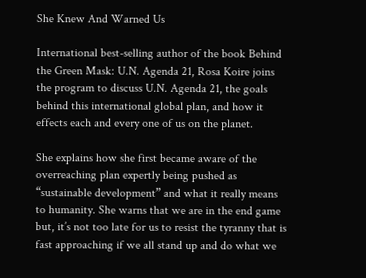She Knew And Warned Us

International best-selling author of the book Behind the Green Mask: U.N. Agenda 21, Rosa Koire joins the program to discuss U.N. Agenda 21, the goals behind this international global plan, and how it effects each and every one of us on the planet.

She explains how she first became aware of the overreaching plan expertly being pushed as “sustainable development” and what it really means to humanity. She warns that we are in the end game but, it’s not too late for us to resist the tyranny that is fast approaching if we all stand up and do what we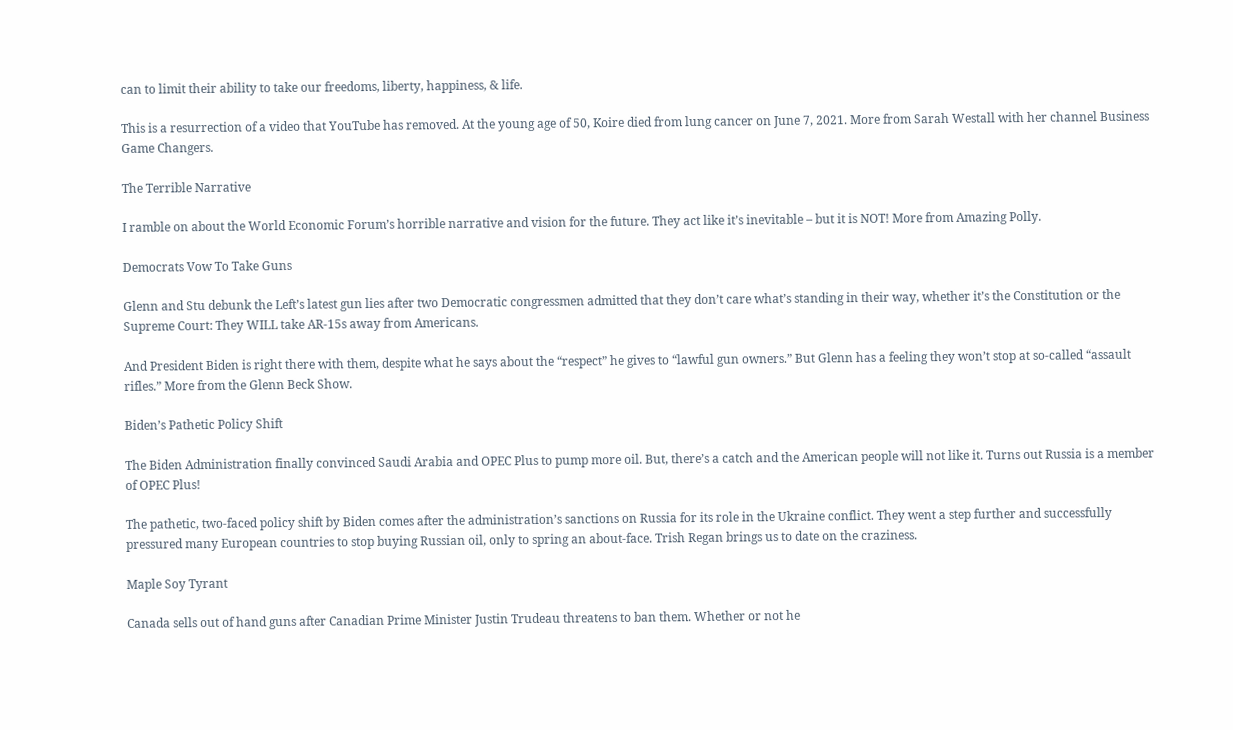can to limit their ability to take our freedoms, liberty, happiness, & life.

This is a resurrection of a video that YouTube has removed. At the young age of 50, Koire died from lung cancer on June 7, 2021. More from Sarah Westall with her channel Business Game Changers.

The Terrible Narrative

I ramble on about the World Economic Forum’s horrible narrative and vision for the future. They act like it’s inevitable – but it is NOT! More from Amazing Polly.

Democrats Vow To Take Guns

Glenn and Stu debunk the Left’s latest gun lies after two Democratic congressmen admitted that they don’t care what’s standing in their way, whether it’s the Constitution or the Supreme Court: They WILL take AR-15s away from Americans.

And President Biden is right there with them, despite what he says about the “respect” he gives to “lawful gun owners.” But Glenn has a feeling they won’t stop at so-called “assault rifles.” More from the Glenn Beck Show.

Biden’s Pathetic Policy Shift

The Biden Administration finally convinced Saudi Arabia and OPEC Plus to pump more oil. But, there’s a catch and the American people will not like it. Turns out Russia is a member of OPEC Plus!

The pathetic, two-faced policy shift by Biden comes after the administration’s sanctions on Russia for its role in the Ukraine conflict. They went a step further and successfully pressured many European countries to stop buying Russian oil, only to spring an about-face. Trish Regan brings us to date on the craziness.

Maple Soy Tyrant

Canada sells out of hand guns after Canadian Prime Minister Justin Trudeau threatens to ban them. Whether or not he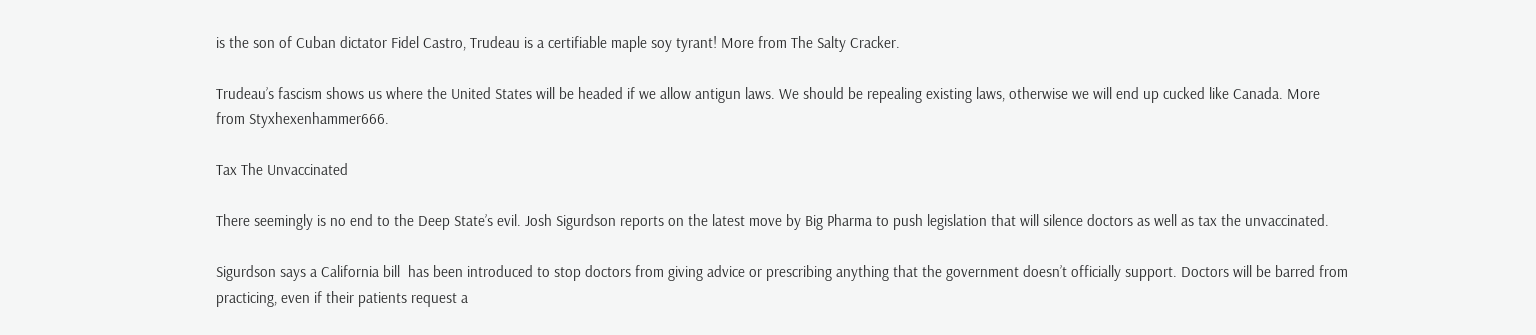is the son of Cuban dictator Fidel Castro, Trudeau is a certifiable maple soy tyrant! More from The Salty Cracker.

Trudeau’s fascism shows us where the United States will be headed if we allow antigun laws. We should be repealing existing laws, otherwise we will end up cucked like Canada. More from Styxhexenhammer666.

Tax The Unvaccinated

There seemingly is no end to the Deep State’s evil. Josh Sigurdson reports on the latest move by Big Pharma to push legislation that will silence doctors as well as tax the unvaccinated.

Sigurdson says a California bill  has been introduced to stop doctors from giving advice or prescribing anything that the government doesn’t officially support. Doctors will be barred from practicing, even if their patients request a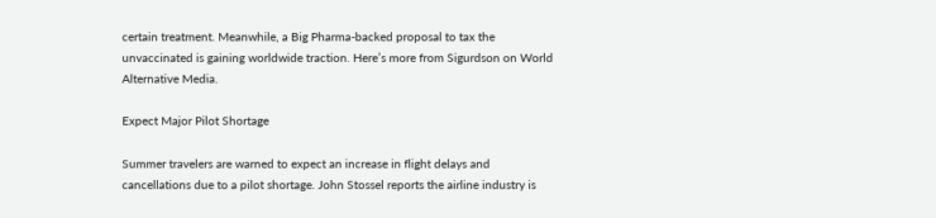certain treatment. Meanwhile, a Big Pharma-backed proposal to tax the unvaccinated is gaining worldwide traction. Here’s more from Sigurdson on World Alternative Media.

Expect Major Pilot Shortage

Summer travelers are warned to expect an increase in flight delays and cancellations due to a pilot shortage. John Stossel reports the airline industry is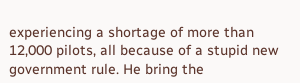experiencing a shortage of more than 12,000 pilots, all because of a stupid new government rule. He bring the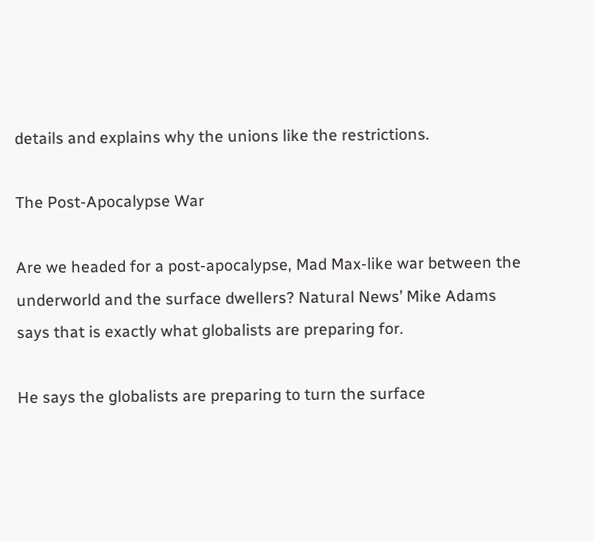details and explains why the unions like the restrictions.

The Post-Apocalypse War

Are we headed for a post-apocalypse, Mad Max-like war between the underworld and the surface dwellers? Natural News’ Mike Adams says that is exactly what globalists are preparing for.

He says the globalists are preparing to turn the surface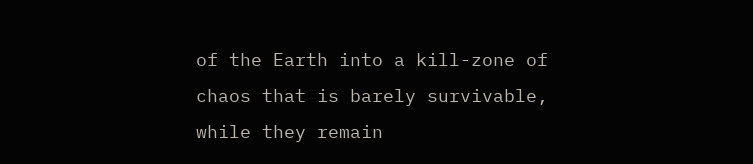of the Earth into a kill-zone of chaos that is barely survivable, while they remain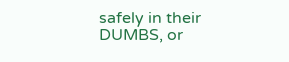safely in their DUMBS, or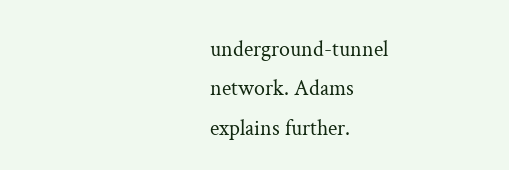underground-tunnel network. Adams explains further.